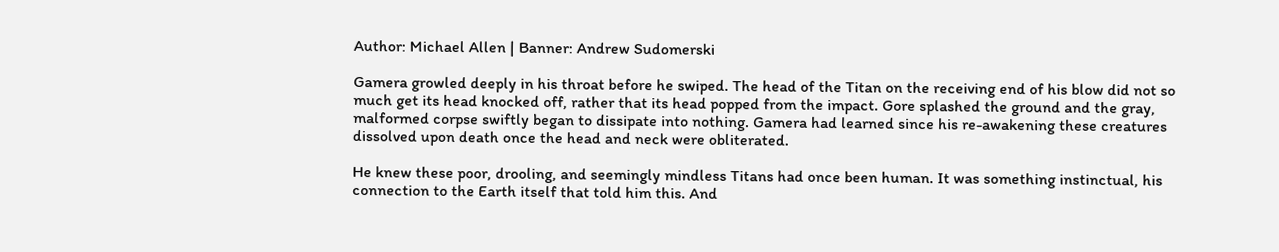Author: Michael Allen | Banner: Andrew Sudomerski

Gamera growled deeply in his throat before he swiped. The head of the Titan on the receiving end of his blow did not so much get its head knocked off, rather that its head popped from the impact. Gore splashed the ground and the gray, malformed corpse swiftly began to dissipate into nothing. Gamera had learned since his re-awakening these creatures dissolved upon death once the head and neck were obliterated.

He knew these poor, drooling, and seemingly mindless Titans had once been human. It was something instinctual, his connection to the Earth itself that told him this. And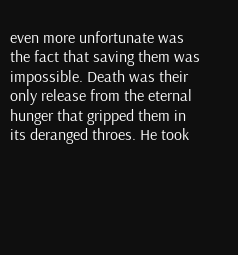even more unfortunate was the fact that saving them was impossible. Death was their only release from the eternal hunger that gripped them in its deranged throes. He took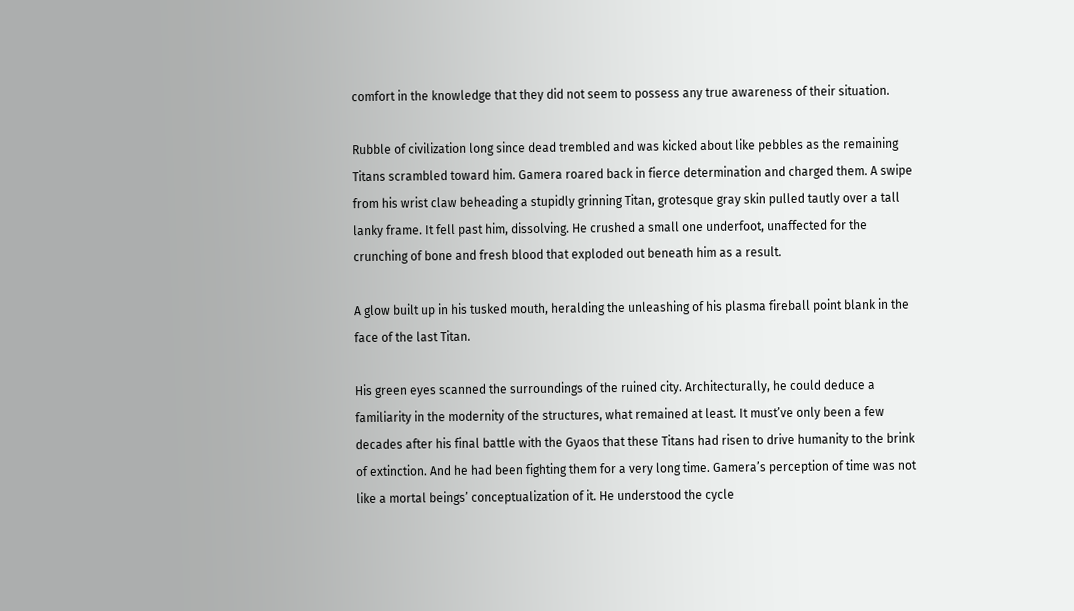comfort in the knowledge that they did not seem to possess any true awareness of their situation.

Rubble of civilization long since dead trembled and was kicked about like pebbles as the remaining Titans scrambled toward him. Gamera roared back in fierce determination and charged them. A swipe from his wrist claw beheading a stupidly grinning Titan, grotesque gray skin pulled tautly over a tall lanky frame. It fell past him, dissolving. He crushed a small one underfoot, unaffected for the crunching of bone and fresh blood that exploded out beneath him as a result.

A glow built up in his tusked mouth, heralding the unleashing of his plasma fireball point blank in the face of the last Titan.

His green eyes scanned the surroundings of the ruined city. Architecturally, he could deduce a familiarity in the modernity of the structures, what remained at least. It must’ve only been a few decades after his final battle with the Gyaos that these Titans had risen to drive humanity to the brink of extinction. And he had been fighting them for a very long time. Gamera’s perception of time was not like a mortal beings’ conceptualization of it. He understood the cycle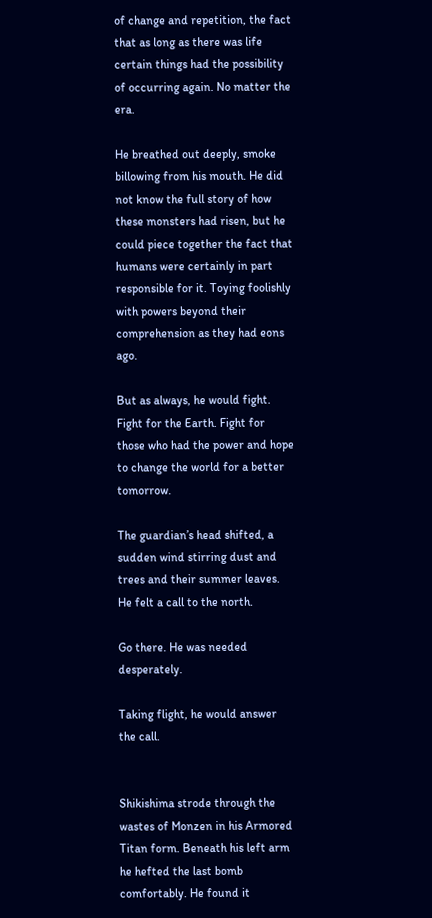of change and repetition, the fact that as long as there was life certain things had the possibility of occurring again. No matter the era.

He breathed out deeply, smoke billowing from his mouth. He did not know the full story of how these monsters had risen, but he could piece together the fact that humans were certainly in part responsible for it. Toying foolishly with powers beyond their comprehension as they had eons ago.

But as always, he would fight. Fight for the Earth. Fight for those who had the power and hope to change the world for a better tomorrow.

The guardian’s head shifted, a sudden wind stirring dust and trees and their summer leaves. He felt a call to the north.

Go there. He was needed desperately.

Taking flight, he would answer the call.


Shikishima strode through the wastes of Monzen in his Armored Titan form. Beneath his left arm he hefted the last bomb comfortably. He found it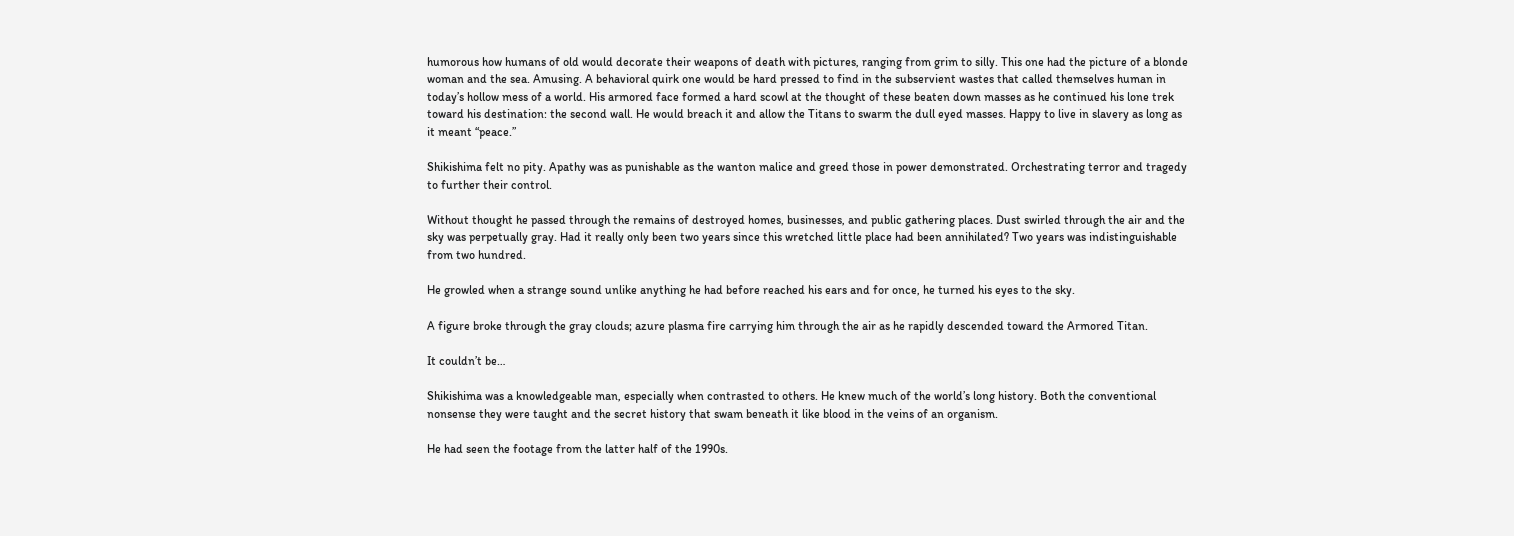humorous how humans of old would decorate their weapons of death with pictures, ranging from grim to silly. This one had the picture of a blonde woman and the sea. Amusing. A behavioral quirk one would be hard pressed to find in the subservient wastes that called themselves human in today’s hollow mess of a world. His armored face formed a hard scowl at the thought of these beaten down masses as he continued his lone trek toward his destination: the second wall. He would breach it and allow the Titans to swarm the dull eyed masses. Happy to live in slavery as long as it meant “peace.”

Shikishima felt no pity. Apathy was as punishable as the wanton malice and greed those in power demonstrated. Orchestrating terror and tragedy to further their control.

Without thought he passed through the remains of destroyed homes, businesses, and public gathering places. Dust swirled through the air and the sky was perpetually gray. Had it really only been two years since this wretched little place had been annihilated? Two years was indistinguishable from two hundred.

He growled when a strange sound unlike anything he had before reached his ears and for once, he turned his eyes to the sky.

A figure broke through the gray clouds; azure plasma fire carrying him through the air as he rapidly descended toward the Armored Titan.

It couldn’t be…

Shikishima was a knowledgeable man, especially when contrasted to others. He knew much of the world’s long history. Both the conventional nonsense they were taught and the secret history that swam beneath it like blood in the veins of an organism.

He had seen the footage from the latter half of the 1990s.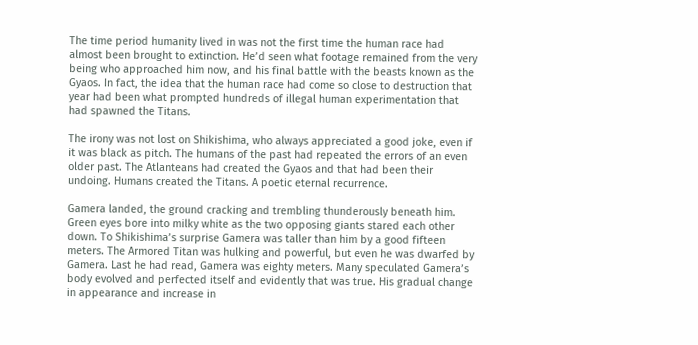The time period humanity lived in was not the first time the human race had almost been brought to extinction. He’d seen what footage remained from the very being who approached him now, and his final battle with the beasts known as the Gyaos. In fact, the idea that the human race had come so close to destruction that year had been what prompted hundreds of illegal human experimentation that had spawned the Titans.

The irony was not lost on Shikishima, who always appreciated a good joke, even if it was black as pitch. The humans of the past had repeated the errors of an even older past. The Atlanteans had created the Gyaos and that had been their undoing. Humans created the Titans. A poetic eternal recurrence.

Gamera landed, the ground cracking and trembling thunderously beneath him. Green eyes bore into milky white as the two opposing giants stared each other down. To Shikishima’s surprise Gamera was taller than him by a good fifteen meters. The Armored Titan was hulking and powerful, but even he was dwarfed by Gamera. Last he had read, Gamera was eighty meters. Many speculated Gamera’s body evolved and perfected itself and evidently that was true. His gradual change in appearance and increase in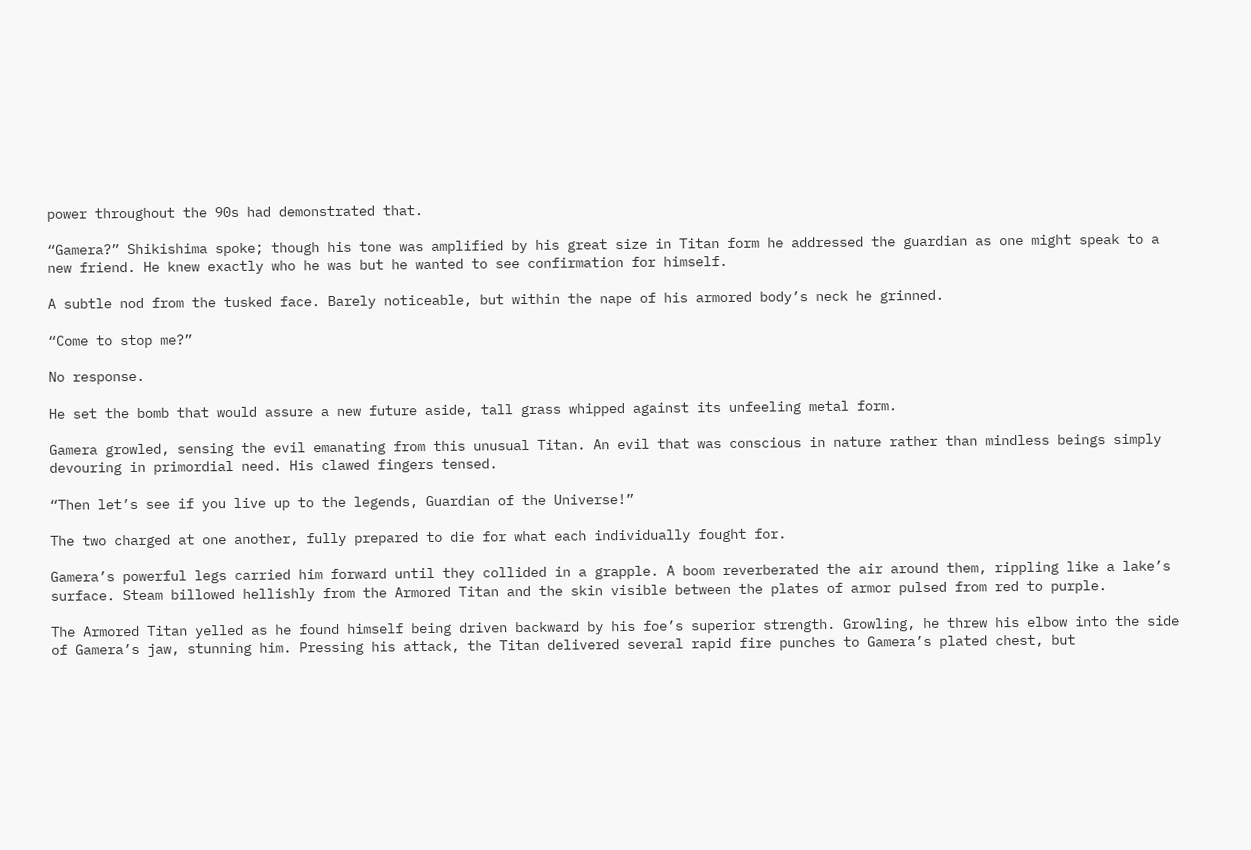power throughout the 90s had demonstrated that.

“Gamera?” Shikishima spoke; though his tone was amplified by his great size in Titan form he addressed the guardian as one might speak to a new friend. He knew exactly who he was but he wanted to see confirmation for himself.

A subtle nod from the tusked face. Barely noticeable, but within the nape of his armored body’s neck he grinned.

“Come to stop me?”

No response.

He set the bomb that would assure a new future aside, tall grass whipped against its unfeeling metal form.

Gamera growled, sensing the evil emanating from this unusual Titan. An evil that was conscious in nature rather than mindless beings simply devouring in primordial need. His clawed fingers tensed.

“Then let’s see if you live up to the legends, Guardian of the Universe!”

The two charged at one another, fully prepared to die for what each individually fought for.

Gamera’s powerful legs carried him forward until they collided in a grapple. A boom reverberated the air around them, rippling like a lake’s surface. Steam billowed hellishly from the Armored Titan and the skin visible between the plates of armor pulsed from red to purple.

The Armored Titan yelled as he found himself being driven backward by his foe’s superior strength. Growling, he threw his elbow into the side of Gamera’s jaw, stunning him. Pressing his attack, the Titan delivered several rapid fire punches to Gamera’s plated chest, but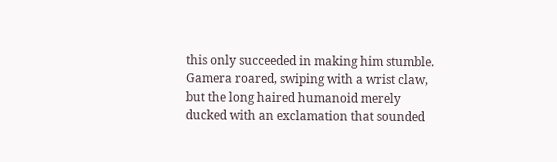this only succeeded in making him stumble. Gamera roared, swiping with a wrist claw, but the long haired humanoid merely ducked with an exclamation that sounded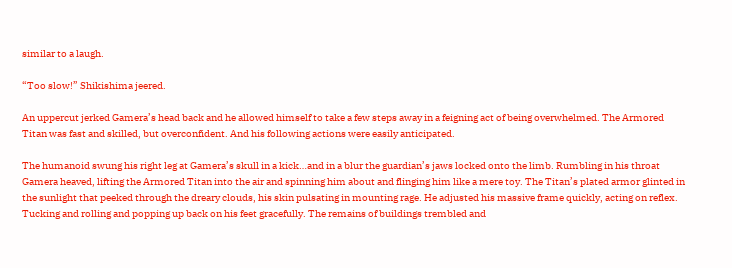similar to a laugh.

“Too slow!” Shikishima jeered.

An uppercut jerked Gamera’s head back and he allowed himself to take a few steps away in a feigning act of being overwhelmed. The Armored Titan was fast and skilled, but overconfident. And his following actions were easily anticipated.

The humanoid swung his right leg at Gamera’s skull in a kick…and in a blur the guardian’s jaws locked onto the limb. Rumbling in his throat Gamera heaved, lifting the Armored Titan into the air and spinning him about and flinging him like a mere toy. The Titan’s plated armor glinted in the sunlight that peeked through the dreary clouds, his skin pulsating in mounting rage. He adjusted his massive frame quickly, acting on reflex. Tucking and rolling and popping up back on his feet gracefully. The remains of buildings trembled and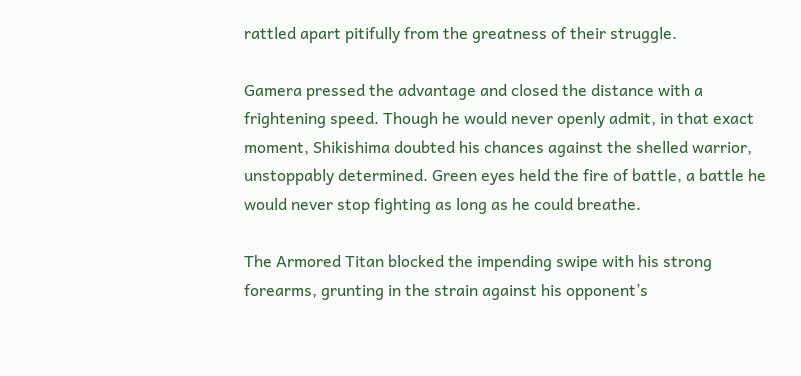rattled apart pitifully from the greatness of their struggle.

Gamera pressed the advantage and closed the distance with a frightening speed. Though he would never openly admit, in that exact moment, Shikishima doubted his chances against the shelled warrior, unstoppably determined. Green eyes held the fire of battle, a battle he would never stop fighting as long as he could breathe.

The Armored Titan blocked the impending swipe with his strong forearms, grunting in the strain against his opponent’s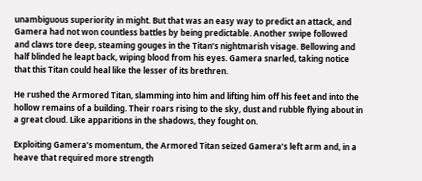unambiguous superiority in might. But that was an easy way to predict an attack, and Gamera had not won countless battles by being predictable. Another swipe followed and claws tore deep, steaming gouges in the Titan’s nightmarish visage. Bellowing and half blinded he leapt back, wiping blood from his eyes. Gamera snarled, taking notice that this Titan could heal like the lesser of its brethren.

He rushed the Armored Titan, slamming into him and lifting him off his feet and into the hollow remains of a building. Their roars rising to the sky, dust and rubble flying about in a great cloud. Like apparitions in the shadows, they fought on.

Exploiting Gamera’s momentum, the Armored Titan seized Gamera’s left arm and, in a heave that required more strength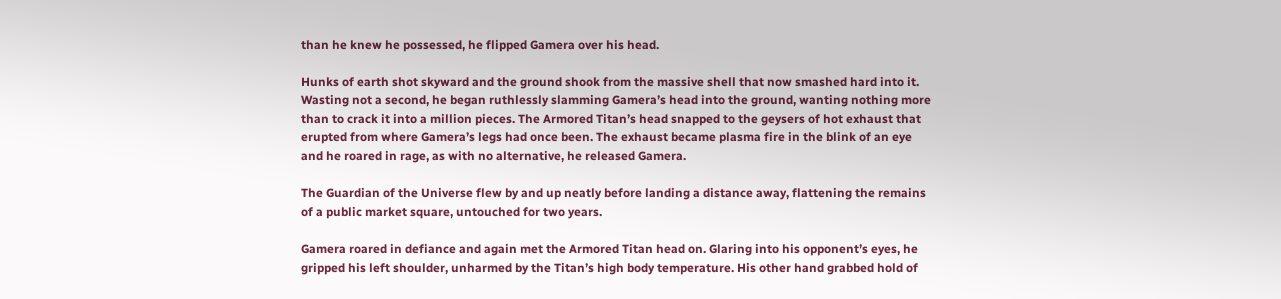than he knew he possessed, he flipped Gamera over his head.

Hunks of earth shot skyward and the ground shook from the massive shell that now smashed hard into it. Wasting not a second, he began ruthlessly slamming Gamera’s head into the ground, wanting nothing more than to crack it into a million pieces. The Armored Titan’s head snapped to the geysers of hot exhaust that erupted from where Gamera’s legs had once been. The exhaust became plasma fire in the blink of an eye and he roared in rage, as with no alternative, he released Gamera.

The Guardian of the Universe flew by and up neatly before landing a distance away, flattening the remains of a public market square, untouched for two years.

Gamera roared in defiance and again met the Armored Titan head on. Glaring into his opponent’s eyes, he gripped his left shoulder, unharmed by the Titan’s high body temperature. His other hand grabbed hold of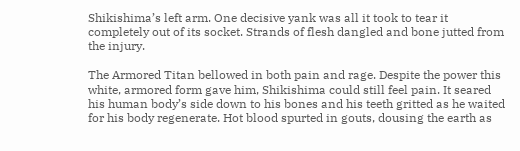Shikishima’s left arm. One decisive yank was all it took to tear it completely out of its socket. Strands of flesh dangled and bone jutted from the injury.

The Armored Titan bellowed in both pain and rage. Despite the power this white, armored form gave him, Shikishima could still feel pain. It seared his human body’s side down to his bones and his teeth gritted as he waited for his body regenerate. Hot blood spurted in gouts, dousing the earth as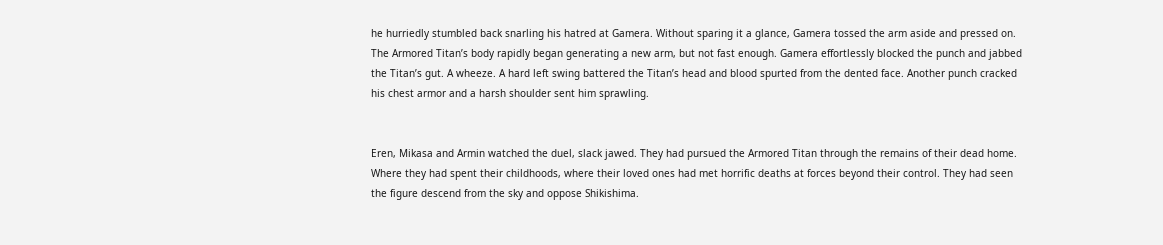he hurriedly stumbled back snarling his hatred at Gamera. Without sparing it a glance, Gamera tossed the arm aside and pressed on. The Armored Titan’s body rapidly began generating a new arm, but not fast enough. Gamera effortlessly blocked the punch and jabbed the Titan’s gut. A wheeze. A hard left swing battered the Titan’s head and blood spurted from the dented face. Another punch cracked his chest armor and a harsh shoulder sent him sprawling.


Eren, Mikasa and Armin watched the duel, slack jawed. They had pursued the Armored Titan through the remains of their dead home. Where they had spent their childhoods, where their loved ones had met horrific deaths at forces beyond their control. They had seen the figure descend from the sky and oppose Shikishima.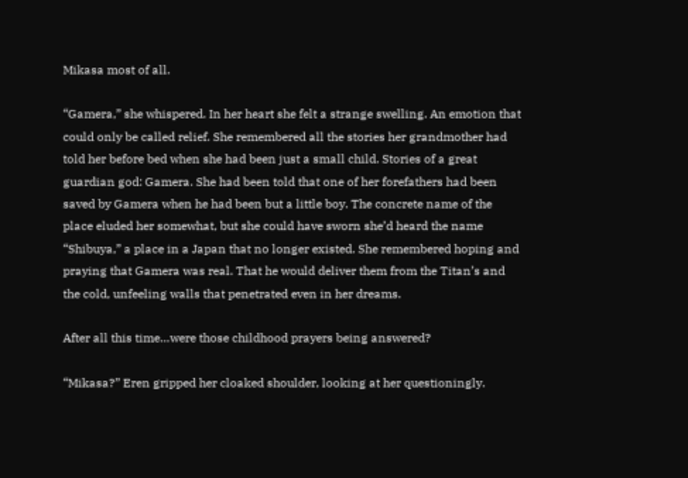Mikasa most of all.

“Gamera,” she whispered. In her heart she felt a strange swelling. An emotion that could only be called relief. She remembered all the stories her grandmother had told her before bed when she had been just a small child. Stories of a great guardian god: Gamera. She had been told that one of her forefathers had been saved by Gamera when he had been but a little boy. The concrete name of the place eluded her somewhat, but she could have sworn she’d heard the name “Shibuya,” a place in a Japan that no longer existed. She remembered hoping and praying that Gamera was real. That he would deliver them from the Titan’s and the cold, unfeeling walls that penetrated even in her dreams.

After all this time…were those childhood prayers being answered?

“Mikasa?” Eren gripped her cloaked shoulder, looking at her questioningly.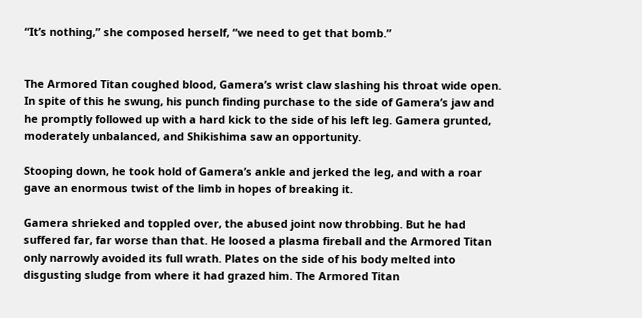“It’s nothing,” she composed herself, “we need to get that bomb.”


The Armored Titan coughed blood, Gamera’s wrist claw slashing his throat wide open. In spite of this he swung, his punch finding purchase to the side of Gamera’s jaw and he promptly followed up with a hard kick to the side of his left leg. Gamera grunted, moderately unbalanced, and Shikishima saw an opportunity.

Stooping down, he took hold of Gamera’s ankle and jerked the leg, and with a roar gave an enormous twist of the limb in hopes of breaking it.

Gamera shrieked and toppled over, the abused joint now throbbing. But he had suffered far, far worse than that. He loosed a plasma fireball and the Armored Titan only narrowly avoided its full wrath. Plates on the side of his body melted into disgusting sludge from where it had grazed him. The Armored Titan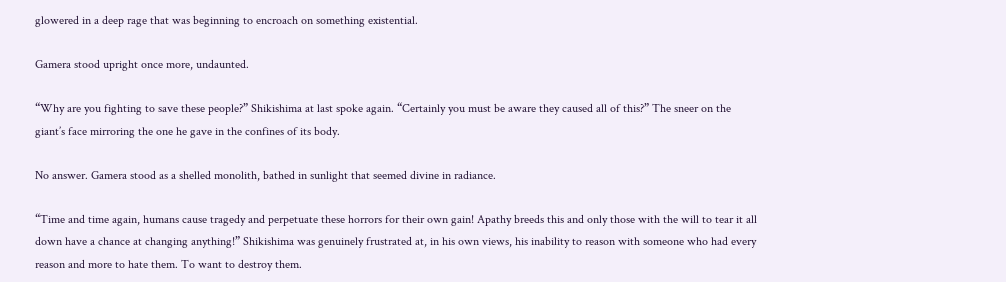glowered in a deep rage that was beginning to encroach on something existential.

Gamera stood upright once more, undaunted.

“Why are you fighting to save these people?” Shikishima at last spoke again. “Certainly you must be aware they caused all of this?” The sneer on the giant’s face mirroring the one he gave in the confines of its body.

No answer. Gamera stood as a shelled monolith, bathed in sunlight that seemed divine in radiance.

“Time and time again, humans cause tragedy and perpetuate these horrors for their own gain! Apathy breeds this and only those with the will to tear it all down have a chance at changing anything!” Shikishima was genuinely frustrated at, in his own views, his inability to reason with someone who had every reason and more to hate them. To want to destroy them.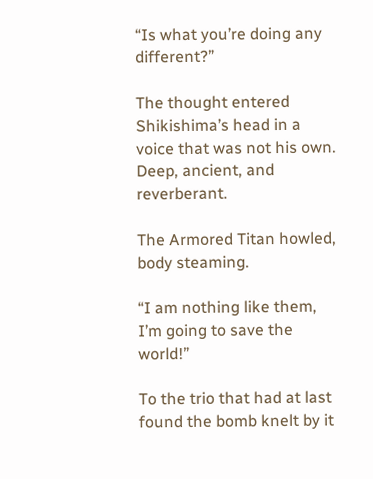“Is what you’re doing any different?”

The thought entered Shikishima’s head in a voice that was not his own. Deep, ancient, and reverberant.

The Armored Titan howled, body steaming.

“I am nothing like them, I’m going to save the world!”

To the trio that had at last found the bomb knelt by it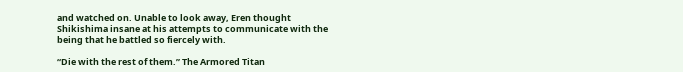and watched on. Unable to look away, Eren thought Shikishima insane at his attempts to communicate with the being that he battled so fiercely with.

“Die with the rest of them.” The Armored Titan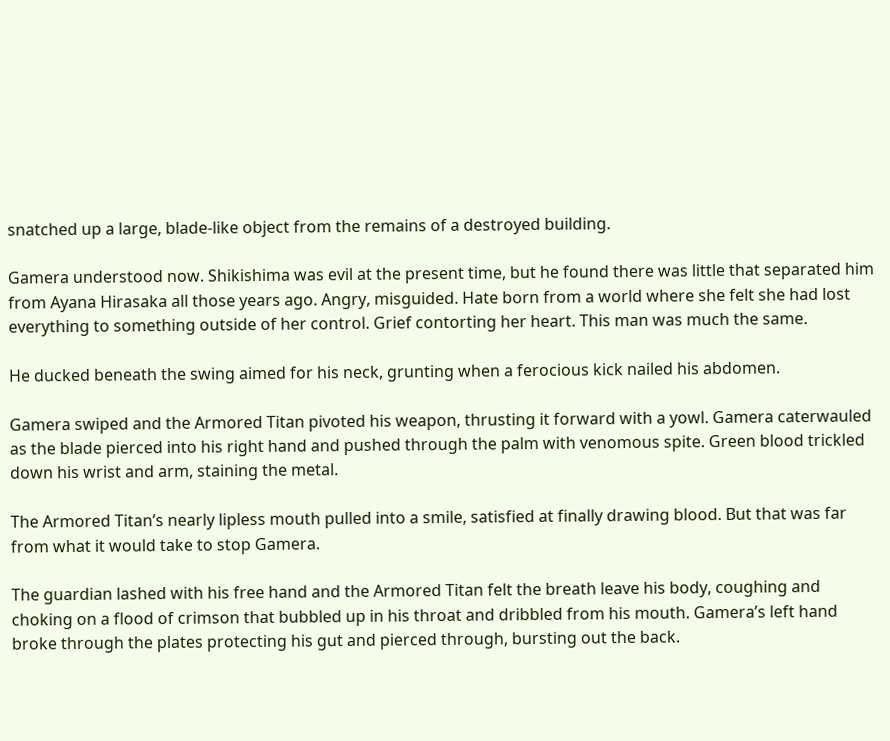snatched up a large, blade-like object from the remains of a destroyed building.

Gamera understood now. Shikishima was evil at the present time, but he found there was little that separated him from Ayana Hirasaka all those years ago. Angry, misguided. Hate born from a world where she felt she had lost everything to something outside of her control. Grief contorting her heart. This man was much the same.

He ducked beneath the swing aimed for his neck, grunting when a ferocious kick nailed his abdomen.

Gamera swiped and the Armored Titan pivoted his weapon, thrusting it forward with a yowl. Gamera caterwauled as the blade pierced into his right hand and pushed through the palm with venomous spite. Green blood trickled down his wrist and arm, staining the metal.

The Armored Titan’s nearly lipless mouth pulled into a smile, satisfied at finally drawing blood. But that was far from what it would take to stop Gamera.

The guardian lashed with his free hand and the Armored Titan felt the breath leave his body, coughing and choking on a flood of crimson that bubbled up in his throat and dribbled from his mouth. Gamera’s left hand broke through the plates protecting his gut and pierced through, bursting out the back.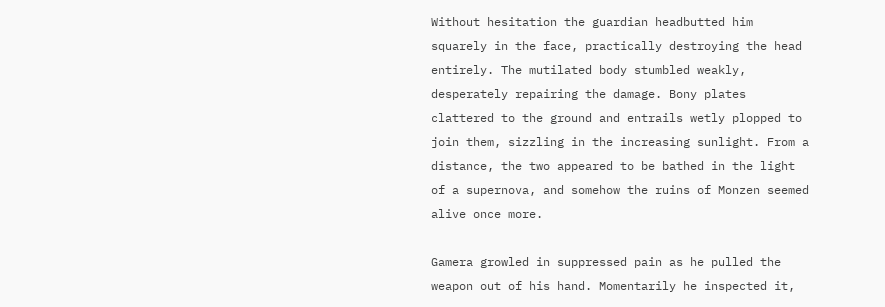Without hesitation the guardian headbutted him squarely in the face, practically destroying the head entirely. The mutilated body stumbled weakly, desperately repairing the damage. Bony plates clattered to the ground and entrails wetly plopped to join them, sizzling in the increasing sunlight. From a distance, the two appeared to be bathed in the light of a supernova, and somehow the ruins of Monzen seemed alive once more.

Gamera growled in suppressed pain as he pulled the weapon out of his hand. Momentarily he inspected it,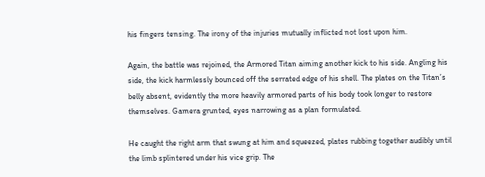his fingers tensing. The irony of the injuries mutually inflicted not lost upon him.

Again, the battle was rejoined, the Armored Titan aiming another kick to his side. Angling his side, the kick harmlessly bounced off the serrated edge of his shell. The plates on the Titan’s belly absent, evidently the more heavily armored parts of his body took longer to restore themselves. Gamera grunted, eyes narrowing as a plan formulated.

He caught the right arm that swung at him and squeezed, plates rubbing together audibly until the limb splintered under his vice grip. The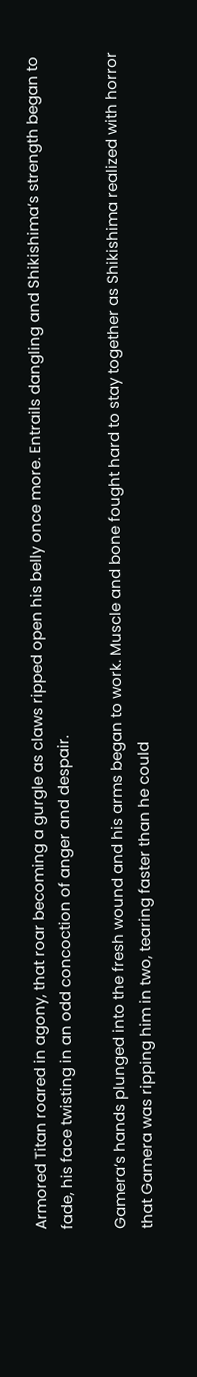Armored Titan roared in agony, that roar becoming a gurgle as claws ripped open his belly once more. Entrails dangling and Shikishima’s strength began to fade, his face twisting in an odd concoction of anger and despair.

Gamera’s hands plunged into the fresh wound and his arms began to work. Muscle and bone fought hard to stay together as Shikishima realized with horror that Gamera was ripping him in two, tearing faster than he could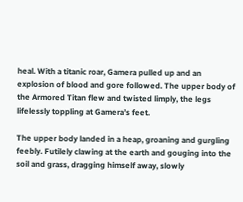heal. With a titanic roar, Gamera pulled up and an explosion of blood and gore followed. The upper body of the Armored Titan flew and twisted limply, the legs lifelessly toppling at Gamera’s feet.

The upper body landed in a heap, groaning and gurgling feebly. Futilely clawing at the earth and gouging into the soil and grass, dragging himself away, slowly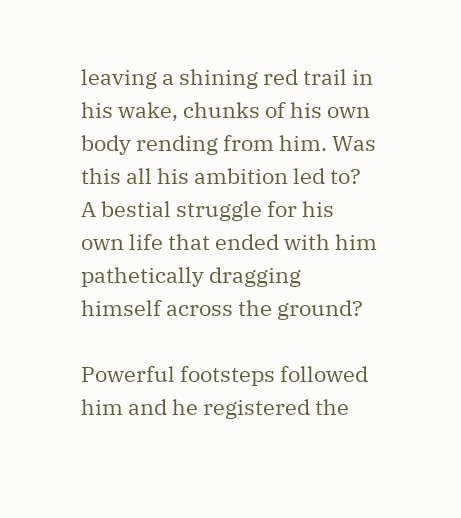leaving a shining red trail in his wake, chunks of his own body rending from him. Was this all his ambition led to? A bestial struggle for his own life that ended with him pathetically dragging himself across the ground?

Powerful footsteps followed him and he registered the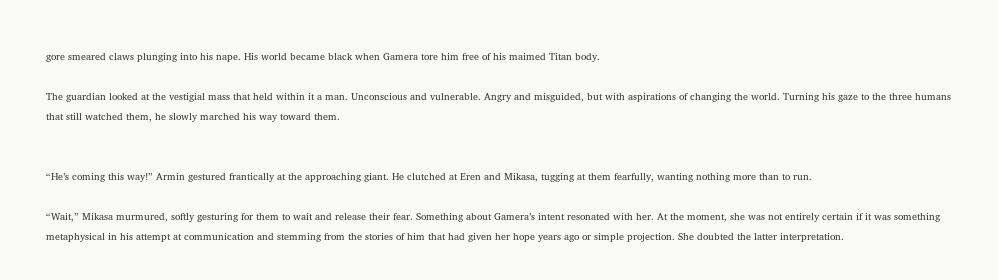gore smeared claws plunging into his nape. His world became black when Gamera tore him free of his maimed Titan body.

The guardian looked at the vestigial mass that held within it a man. Unconscious and vulnerable. Angry and misguided, but with aspirations of changing the world. Turning his gaze to the three humans that still watched them, he slowly marched his way toward them.


“He’s coming this way!” Armin gestured frantically at the approaching giant. He clutched at Eren and Mikasa, tugging at them fearfully, wanting nothing more than to run.

“Wait,” Mikasa murmured, softly gesturing for them to wait and release their fear. Something about Gamera’s intent resonated with her. At the moment, she was not entirely certain if it was something metaphysical in his attempt at communication and stemming from the stories of him that had given her hope years ago or simple projection. She doubted the latter interpretation.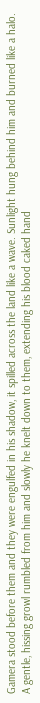Gamera stood before them and they were engulfed in his shadow, it spilled across the land like a wave. Sunlight hung behind him and burned like a halo. A gentle, hissing growl rumbled from him and slowly he knelt down to them, extending his blood caked hand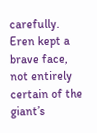carefully. Eren kept a brave face, not entirely certain of the giant’s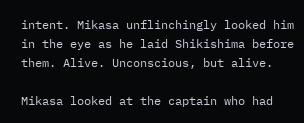intent. Mikasa unflinchingly looked him in the eye as he laid Shikishima before them. Alive. Unconscious, but alive.

Mikasa looked at the captain who had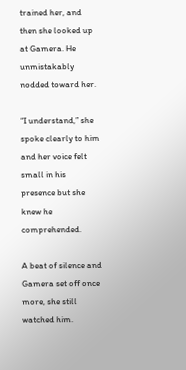trained her, and then she looked up at Gamera. He unmistakably nodded toward her.

“I understand,” she spoke clearly to him and her voice felt small in his presence but she knew he comprehended.

A beat of silence and Gamera set off once more, she still watched him.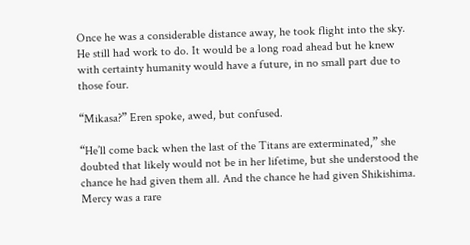Once he was a considerable distance away, he took flight into the sky. He still had work to do. It would be a long road ahead but he knew with certainty humanity would have a future, in no small part due to those four.

“Mikasa?” Eren spoke, awed, but confused.

“He’ll come back when the last of the Titans are exterminated,” she doubted that likely would not be in her lifetime, but she understood the chance he had given them all. And the chance he had given Shikishima. Mercy was a rare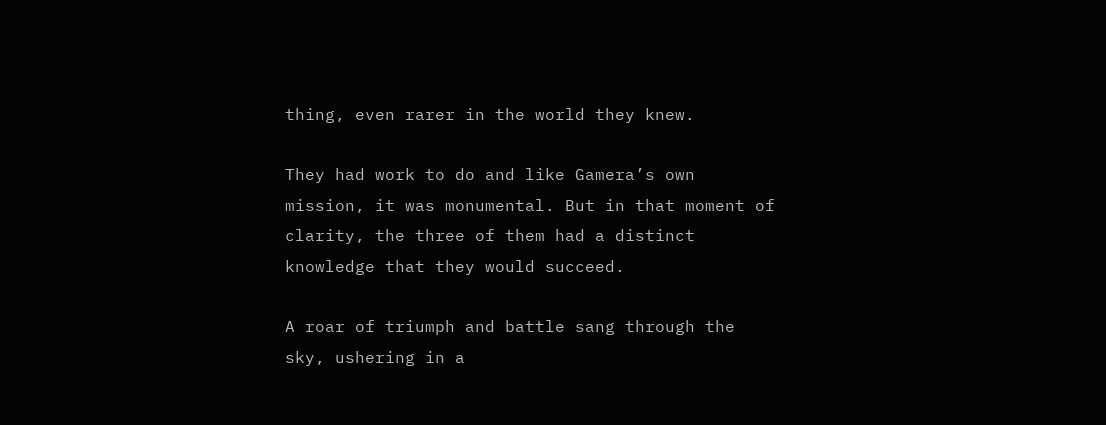thing, even rarer in the world they knew.

They had work to do and like Gamera’s own mission, it was monumental. But in that moment of clarity, the three of them had a distinct knowledge that they would succeed.

A roar of triumph and battle sang through the sky, ushering in a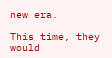new era.

This time, they would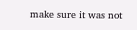make sure it was not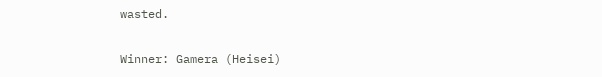wasted.

Winner: Gamera (Heisei)